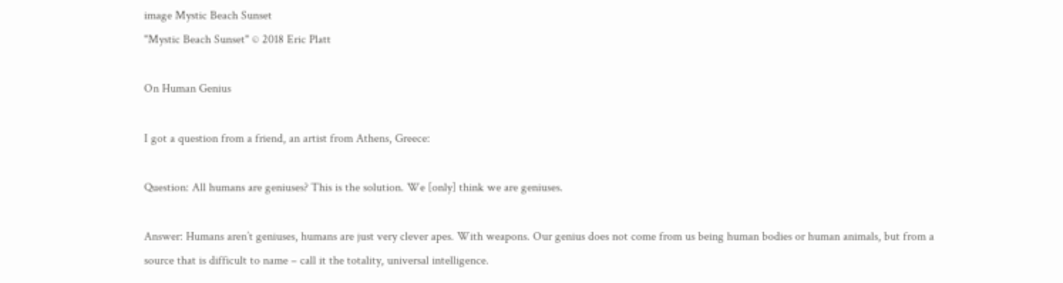image Mystic Beach Sunset
"Mystic Beach Sunset" © 2018 Eric Platt

On Human Genius

I got a question from a friend, an artist from Athens, Greece:

Question: All humans are geniuses? This is the solution. We [only] think we are geniuses.

Answer: Humans aren’t geniuses, humans are just very clever apes. With weapons. Our genius does not come from us being human bodies or human animals, but from a source that is difficult to name – call it the totality, universal intelligence.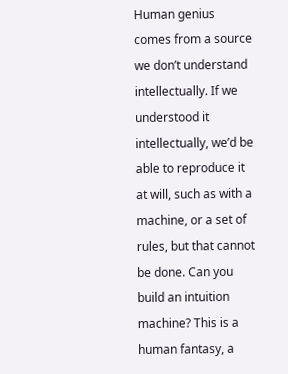Human genius comes from a source we don’t understand intellectually. If we understood it intellectually, we’d be able to reproduce it at will, such as with a machine, or a set of rules, but that cannot be done. Can you build an intuition machine? This is a human fantasy, a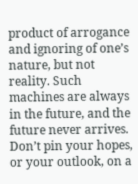product of arrogance and ignoring of one’s nature, but not reality. Such machines are always in the future, and the future never arrives. Don’t pin your hopes, or your outlook, on a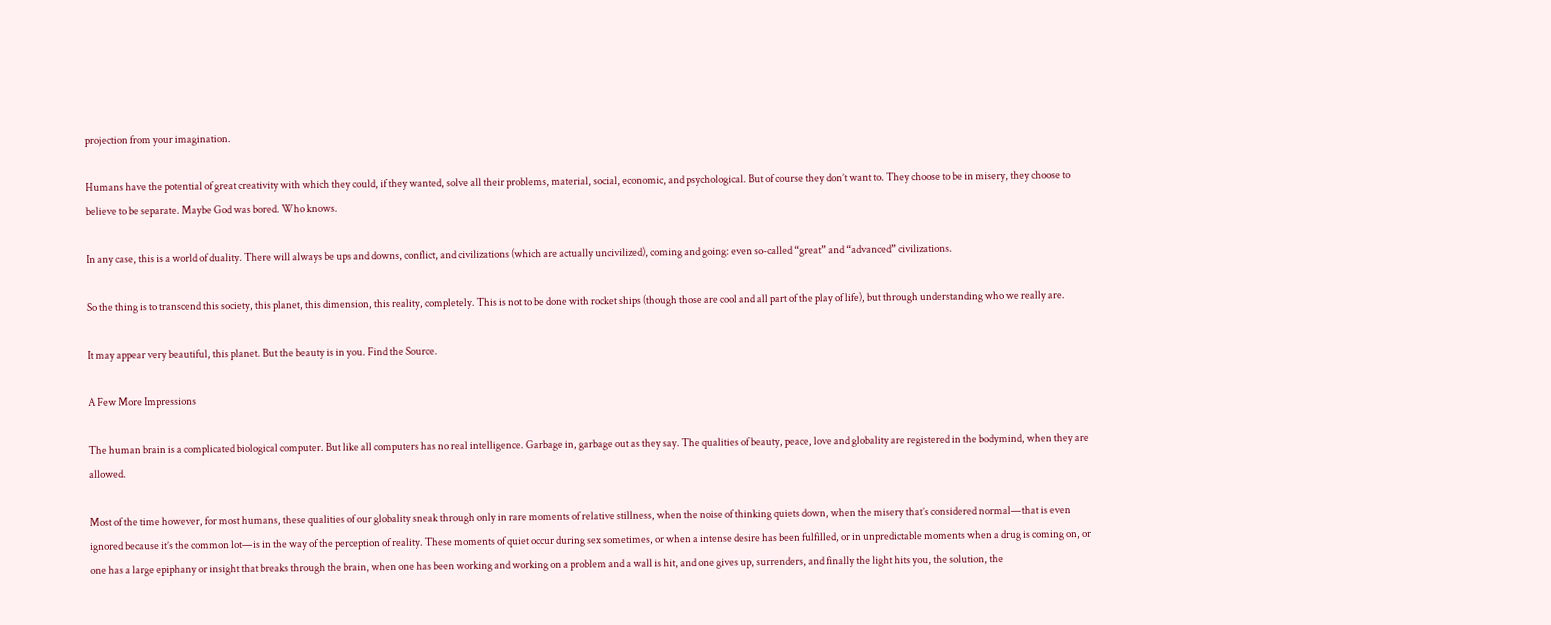projection from your imagination.

Humans have the potential of great creativity with which they could, if they wanted, solve all their problems, material, social, economic, and psychological. But of course they don’t want to. They choose to be in misery, they choose to believe to be separate. Maybe God was bored. Who knows.

In any case, this is a world of duality. There will always be ups and downs, conflict, and civilizations (which are actually uncivilized), coming and going: even so-called “great” and “advanced” civilizations.

So the thing is to transcend this society, this planet, this dimension, this reality, completely. This is not to be done with rocket ships (though those are cool and all part of the play of life), but through understanding who we really are.

It may appear very beautiful, this planet. But the beauty is in you. Find the Source.

A Few More Impressions

The human brain is a complicated biological computer. But like all computers has no real intelligence. Garbage in, garbage out as they say. The qualities of beauty, peace, love and globality are registered in the bodymind, when they are allowed.

Most of the time however, for most humans, these qualities of our globality sneak through only in rare moments of relative stillness, when the noise of thinking quiets down, when the misery that’s considered normal—that is even ignored because it’s the common lot—is in the way of the perception of reality. These moments of quiet occur during sex sometimes, or when a intense desire has been fulfilled, or in unpredictable moments when a drug is coming on, or one has a large epiphany or insight that breaks through the brain, when one has been working and working on a problem and a wall is hit, and one gives up, surrenders, and finally the light hits you, the solution, the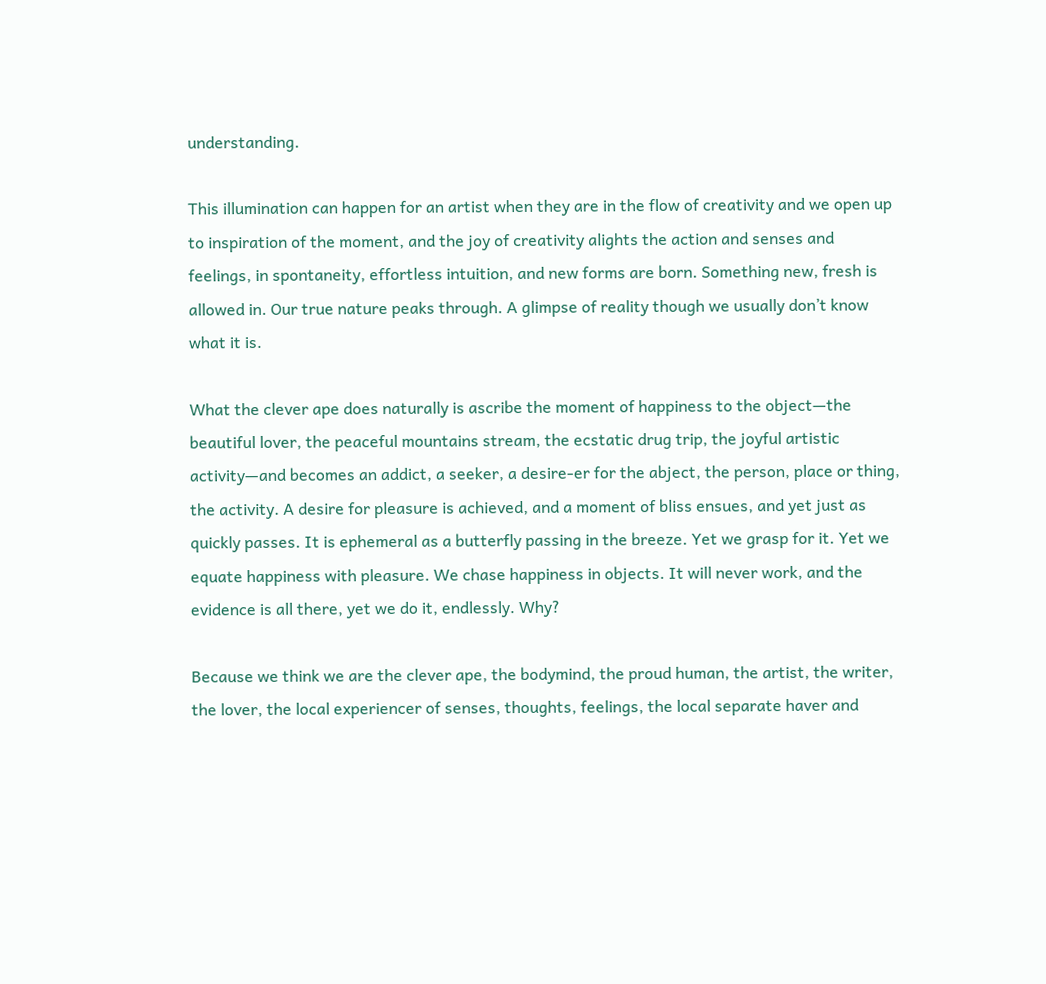understanding.

This illumination can happen for an artist when they are in the flow of creativity and we open up to inspiration of the moment, and the joy of creativity alights the action and senses and feelings, in spontaneity, effortless intuition, and new forms are born. Something new, fresh is allowed in. Our true nature peaks through. A glimpse of reality though we usually don’t know what it is.

What the clever ape does naturally is ascribe the moment of happiness to the object—the beautiful lover, the peaceful mountains stream, the ecstatic drug trip, the joyful artistic activity—and becomes an addict, a seeker, a desire-er for the abject, the person, place or thing, the activity. A desire for pleasure is achieved, and a moment of bliss ensues, and yet just as quickly passes. It is ephemeral as a butterfly passing in the breeze. Yet we grasp for it. Yet we equate happiness with pleasure. We chase happiness in objects. It will never work, and the evidence is all there, yet we do it, endlessly. Why?

Because we think we are the clever ape, the bodymind, the proud human, the artist, the writer, the lover, the local experiencer of senses, thoughts, feelings, the local separate haver and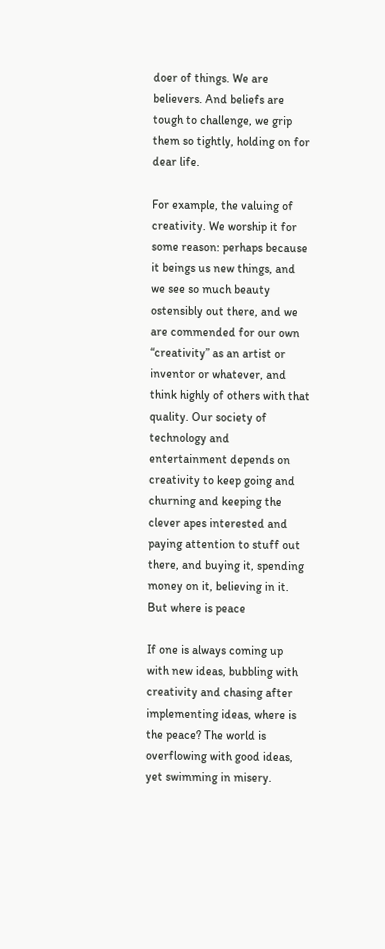doer of things. We are believers. And beliefs are tough to challenge, we grip them so tightly, holding on for dear life.

For example, the valuing of creativity. We worship it for some reason: perhaps because it beings us new things, and we see so much beauty ostensibly out there, and we are commended for our own “creativity” as an artist or inventor or whatever, and think highly of others with that quality. Our society of technology and entertainment depends on creativity to keep going and churning and keeping the clever apes interested and paying attention to stuff out there, and buying it, spending money on it, believing in it. But where is peace

If one is always coming up with new ideas, bubbling with creativity and chasing after implementing ideas, where is the peace? The world is overflowing with good ideas, yet swimming in misery.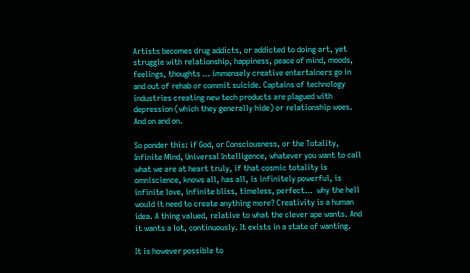Artists becomes drug addicts, or addicted to doing art, yet struggle with relationship, happiness, peace of mind, moods, feelings, thoughts … immensely creative entertainers go in and out of rehab or commit suicide. Captains of technology industries creating new tech products are plagued with depression (which they generally hide) or relationship woes. And on and on.

So ponder this: if God, or Consciousness, or the Totality, Infinite Mind, Universal Intelligence, whatever you want to call what we are at heart truly, if that cosmic totality is omniscience, knows all, has all, is infinitely powerful, is infinite love, infinite bliss, timeless, perfect…  why the hell would it need to create anything more? Creativity is a human idea. A thing valued, relative to what the clever ape wants. And it wants a lot, continuously. It exists in a state of wanting.

It is however possible to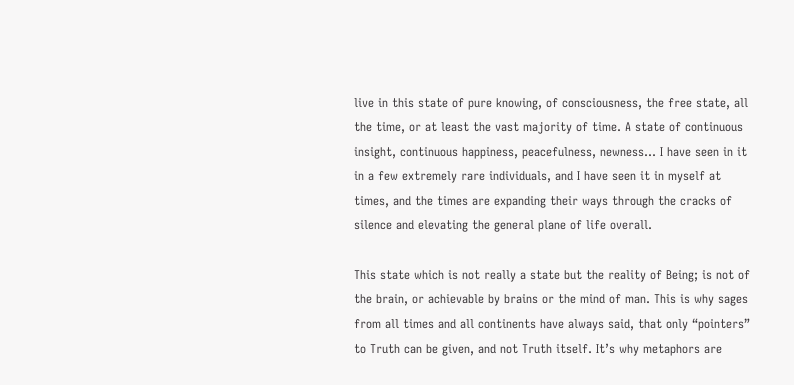live in this state of pure knowing, of consciousness, the free state, all the time, or at least the vast majority of time. A state of continuous insight, continuous happiness, peacefulness, newness… I have seen in it in a few extremely rare individuals, and I have seen it in myself at times, and the times are expanding their ways through the cracks of silence and elevating the general plane of life overall.

This state which is not really a state but the reality of Being; is not of the brain, or achievable by brains or the mind of man. This is why sages from all times and all continents have always said, that only “pointers” to Truth can be given, and not Truth itself. It’s why metaphors are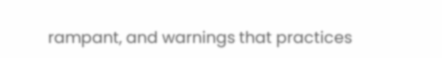rampant, and warnings that practices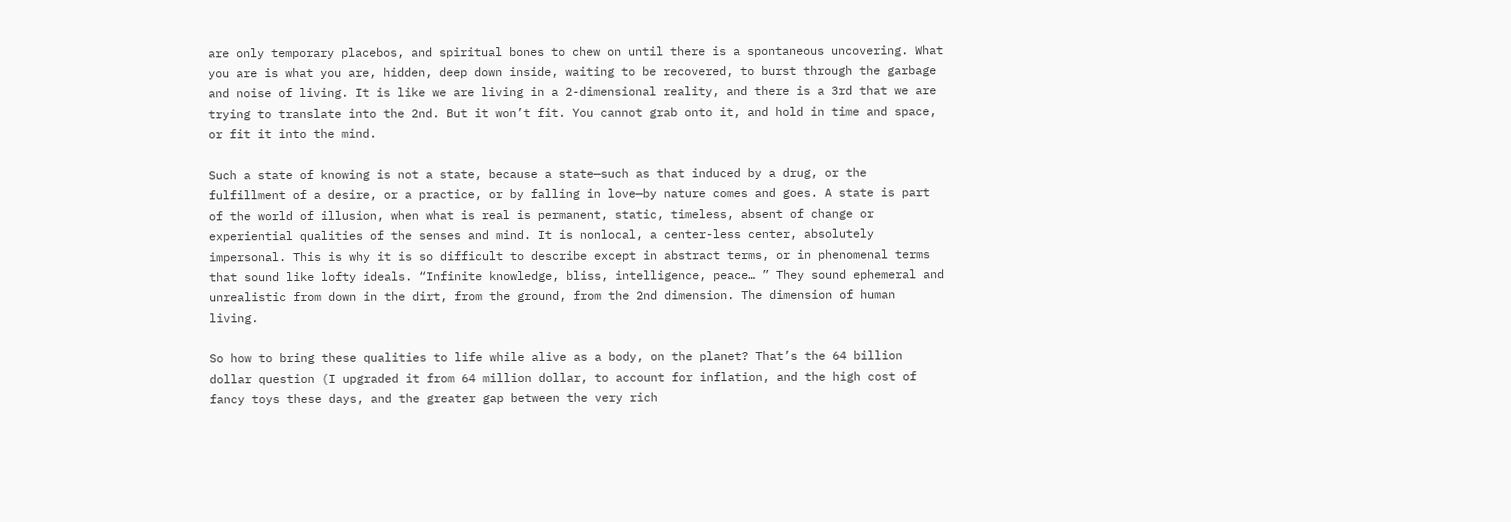are only temporary placebos, and spiritual bones to chew on until there is a spontaneous uncovering. What you are is what you are, hidden, deep down inside, waiting to be recovered, to burst through the garbage and noise of living. It is like we are living in a 2-dimensional reality, and there is a 3rd that we are trying to translate into the 2nd. But it won’t fit. You cannot grab onto it, and hold in time and space, or fit it into the mind.

Such a state of knowing is not a state, because a state—such as that induced by a drug, or the fulfillment of a desire, or a practice, or by falling in love—by nature comes and goes. A state is part of the world of illusion, when what is real is permanent, static, timeless, absent of change or experiential qualities of the senses and mind. It is nonlocal, a center-less center, absolutely impersonal. This is why it is so difficult to describe except in abstract terms, or in phenomenal terms that sound like lofty ideals. “Infinite knowledge, bliss, intelligence, peace… ” They sound ephemeral and unrealistic from down in the dirt, from the ground, from the 2nd dimension. The dimension of human living.

So how to bring these qualities to life while alive as a body, on the planet? That’s the 64 billion dollar question (I upgraded it from 64 million dollar, to account for inflation, and the high cost of fancy toys these days, and the greater gap between the very rich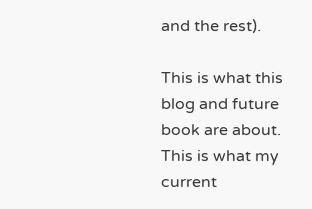and the rest).

This is what this blog and future book are about. This is what my current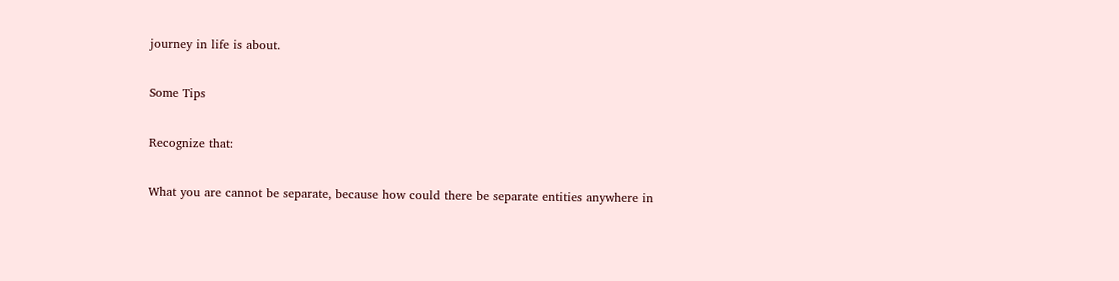journey in life is about.

Some Tips

Recognize that:

What you are cannot be separate, because how could there be separate entities anywhere in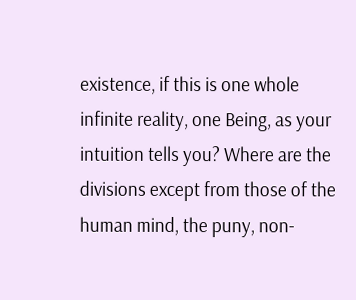existence, if this is one whole infinite reality, one Being, as your intuition tells you? Where are the divisions except from those of the human mind, the puny, non-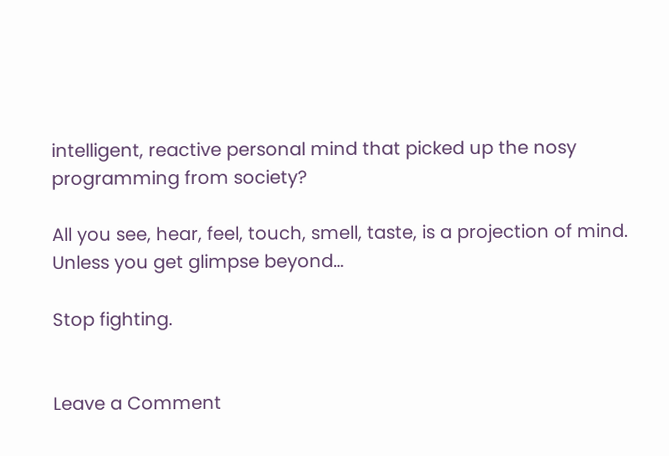intelligent, reactive personal mind that picked up the nosy programming from society?

All you see, hear, feel, touch, smell, taste, is a projection of mind. Unless you get glimpse beyond…

Stop fighting.


Leave a Comment